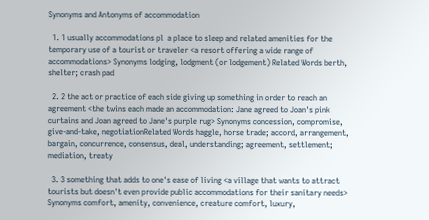Synonyms and Antonyms of accommodation

  1. 1 usually accommodations pl  a place to sleep and related amenities for the temporary use of a tourist or traveler <a resort offering a wide range of accommodations> Synonyms lodging, lodgment (or lodgement) Related Words berth, shelter; crash pad

  2. 2 the act or practice of each side giving up something in order to reach an agreement <the twins each made an accommodation: Jane agreed to Joan's pink curtains and Joan agreed to Jane's purple rug> Synonyms concession, compromise, give-and-take, negotiationRelated Words haggle, horse trade; accord, arrangement, bargain, concurrence, consensus, deal, understanding; agreement, settlement; mediation, treaty

  3. 3 something that adds to one's ease of living <a village that wants to attract tourists but doesn't even provide public accommodations for their sanitary needs> Synonyms comfort, amenity, convenience, creature comfort, luxury,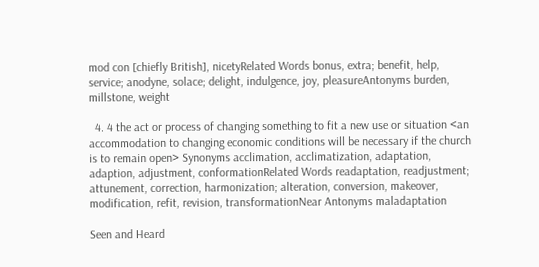mod con [chiefly British], nicetyRelated Words bonus, extra; benefit, help, service; anodyne, solace; delight, indulgence, joy, pleasureAntonyms burden, millstone, weight

  4. 4 the act or process of changing something to fit a new use or situation <an accommodation to changing economic conditions will be necessary if the church is to remain open> Synonyms acclimation, acclimatization, adaptation, adaption, adjustment, conformationRelated Words readaptation, readjustment; attunement, correction, harmonization; alteration, conversion, makeover, modification, refit, revision, transformationNear Antonyms maladaptation

Seen and Heard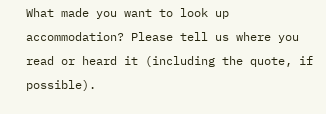What made you want to look up accommodation? Please tell us where you read or heard it (including the quote, if possible).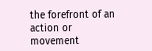the forefront of an action or movement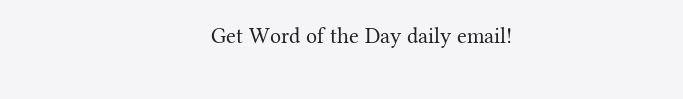Get Word of the Day daily email!